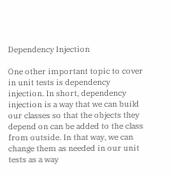Dependency Injection

One other important topic to cover in unit tests is dependency injection. In short, dependency injection is a way that we can build our classes so that the objects they depend on can be added to the class from outside. In that way, we can change them as needed in our unit tests as a way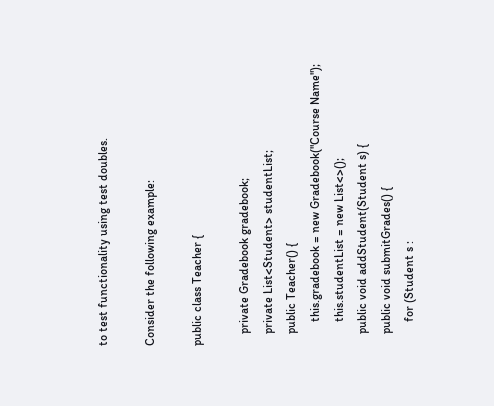to test functionality using test doubles.

Consider the following example:

public class Teacher {

    private Gradebook gradebook;
    private List<Student> studentList;
    public Teacher() {
        this.gradebook = new Gradebook("Course Name");
        this.studentList = new List<>();
    public void addStudent(Student s) {
    public void submitGrades() {
        for (Student s :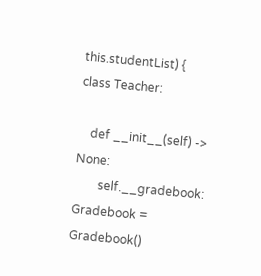this.studentList) {
class Teacher:

    def __init__(self) -> None:
        self.__gradebook: Gradebook = Gradebook()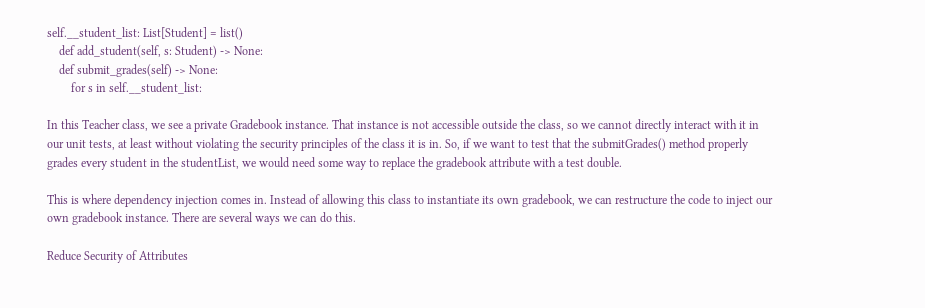self.__student_list: List[Student] = list()
    def add_student(self, s: Student) -> None:
    def submit_grades(self) -> None:
        for s in self.__student_list:

In this Teacher class, we see a private Gradebook instance. That instance is not accessible outside the class, so we cannot directly interact with it in our unit tests, at least without violating the security principles of the class it is in. So, if we want to test that the submitGrades() method properly grades every student in the studentList, we would need some way to replace the gradebook attribute with a test double.

This is where dependency injection comes in. Instead of allowing this class to instantiate its own gradebook, we can restructure the code to inject our own gradebook instance. There are several ways we can do this.

Reduce Security of Attributes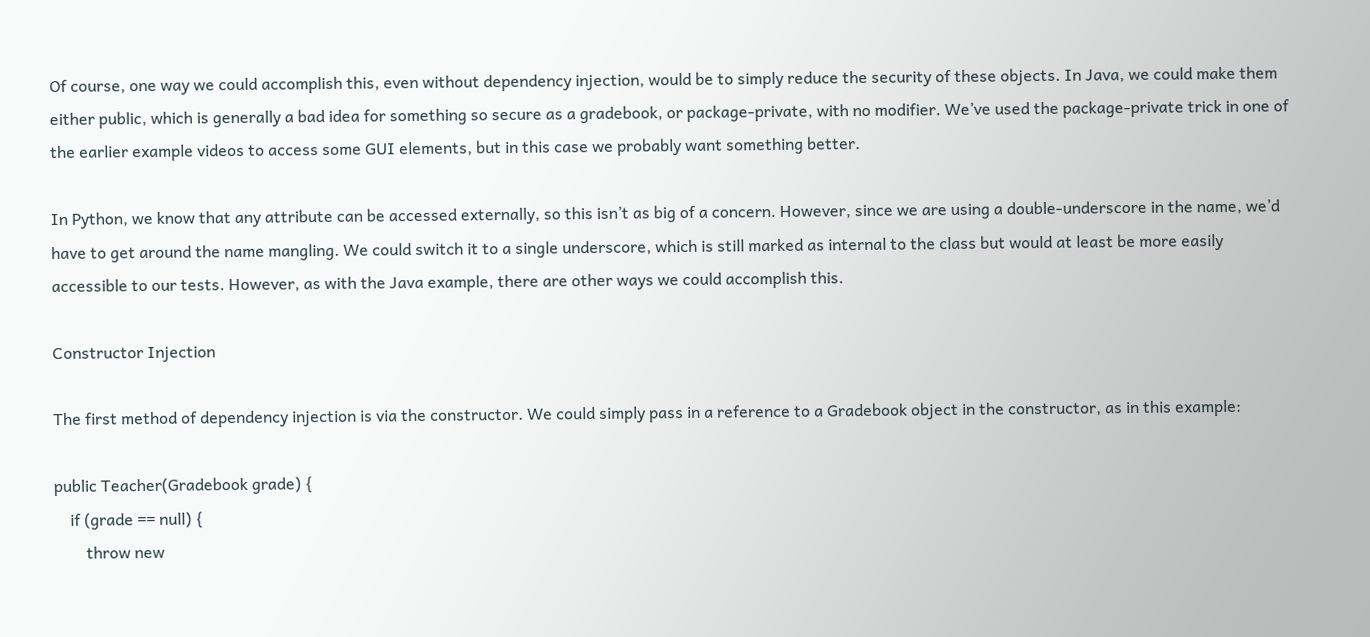Of course, one way we could accomplish this, even without dependency injection, would be to simply reduce the security of these objects. In Java, we could make them either public, which is generally a bad idea for something so secure as a gradebook, or package-private, with no modifier. We’ve used the package-private trick in one of the earlier example videos to access some GUI elements, but in this case we probably want something better.

In Python, we know that any attribute can be accessed externally, so this isn’t as big of a concern. However, since we are using a double-underscore in the name, we’d have to get around the name mangling. We could switch it to a single underscore, which is still marked as internal to the class but would at least be more easily accessible to our tests. However, as with the Java example, there are other ways we could accomplish this.

Constructor Injection

The first method of dependency injection is via the constructor. We could simply pass in a reference to a Gradebook object in the constructor, as in this example:

public Teacher(Gradebook grade) {
    if (grade == null) {
        throw new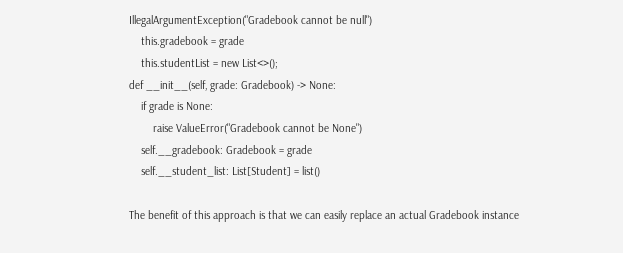IllegalArgumentException("Gradebook cannot be null")
    this.gradebook = grade
    this.studentList = new List<>();
def __init__(self, grade: Gradebook) -> None:
    if grade is None:
        raise ValueError("Gradebook cannot be None")
    self.__gradebook: Gradebook = grade
    self.__student_list: List[Student] = list()

The benefit of this approach is that we can easily replace an actual Gradebook instance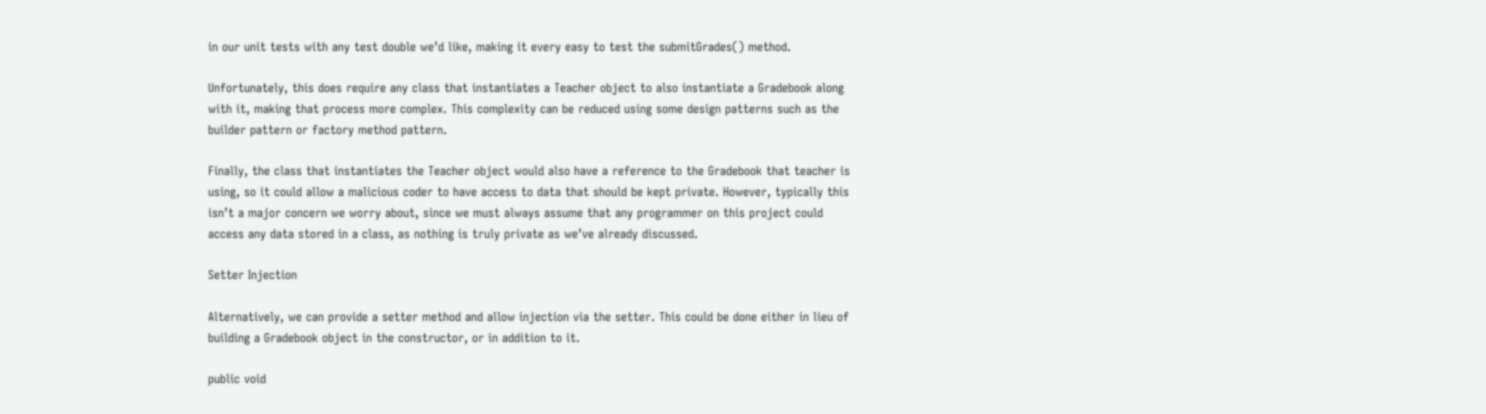in our unit tests with any test double we’d like, making it every easy to test the submitGrades() method.

Unfortunately, this does require any class that instantiates a Teacher object to also instantiate a Gradebook along with it, making that process more complex. This complexity can be reduced using some design patterns such as the builder pattern or factory method pattern.

Finally, the class that instantiates the Teacher object would also have a reference to the Gradebook that teacher is using, so it could allow a malicious coder to have access to data that should be kept private. However, typically this isn’t a major concern we worry about, since we must always assume that any programmer on this project could access any data stored in a class, as nothing is truly private as we’ve already discussed.

Setter Injection

Alternatively, we can provide a setter method and allow injection via the setter. This could be done either in lieu of building a Gradebook object in the constructor, or in addition to it.

public void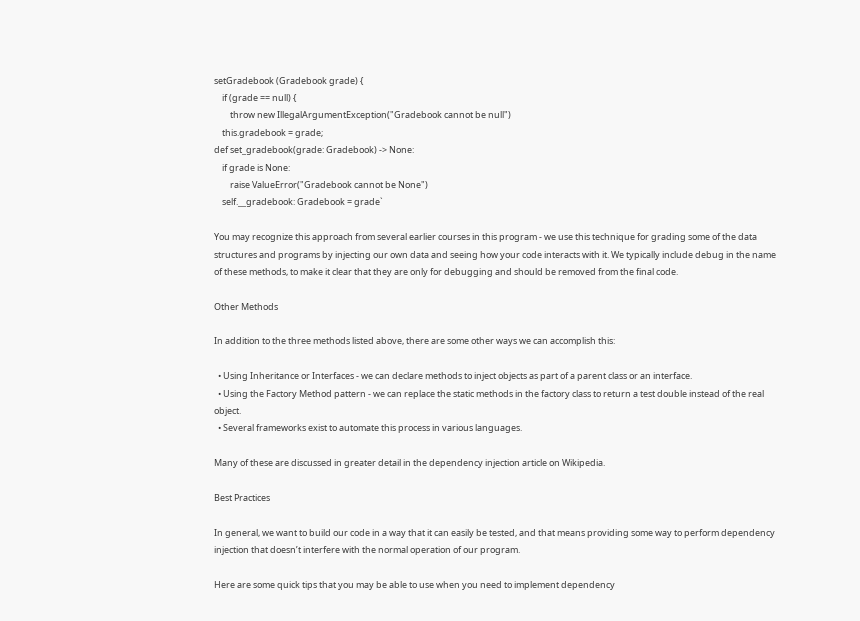setGradebook (Gradebook grade) {
    if (grade == null) {
        throw new IllegalArgumentException("Gradebook cannot be null")
    this.gradebook = grade;
def set_gradebook(grade: Gradebook) -> None:
    if grade is None:
        raise ValueError("Gradebook cannot be None")
    self.__gradebook: Gradebook = grade`

You may recognize this approach from several earlier courses in this program - we use this technique for grading some of the data structures and programs by injecting our own data and seeing how your code interacts with it. We typically include debug in the name of these methods, to make it clear that they are only for debugging and should be removed from the final code.

Other Methods

In addition to the three methods listed above, there are some other ways we can accomplish this:

  • Using Inheritance or Interfaces - we can declare methods to inject objects as part of a parent class or an interface.
  • Using the Factory Method pattern - we can replace the static methods in the factory class to return a test double instead of the real object.
  • Several frameworks exist to automate this process in various languages.

Many of these are discussed in greater detail in the dependency injection article on Wikipedia.

Best Practices

In general, we want to build our code in a way that it can easily be tested, and that means providing some way to perform dependency injection that doesn’t interfere with the normal operation of our program.

Here are some quick tips that you may be able to use when you need to implement dependency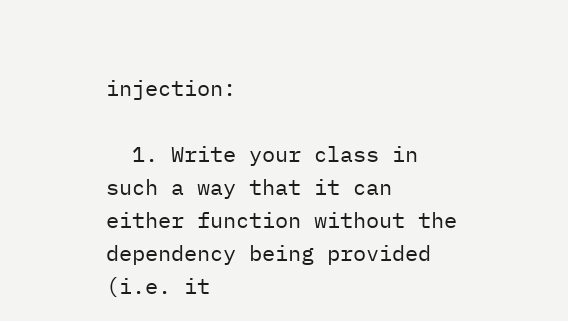injection:

  1. Write your class in such a way that it can either function without the dependency being provided (i.e. it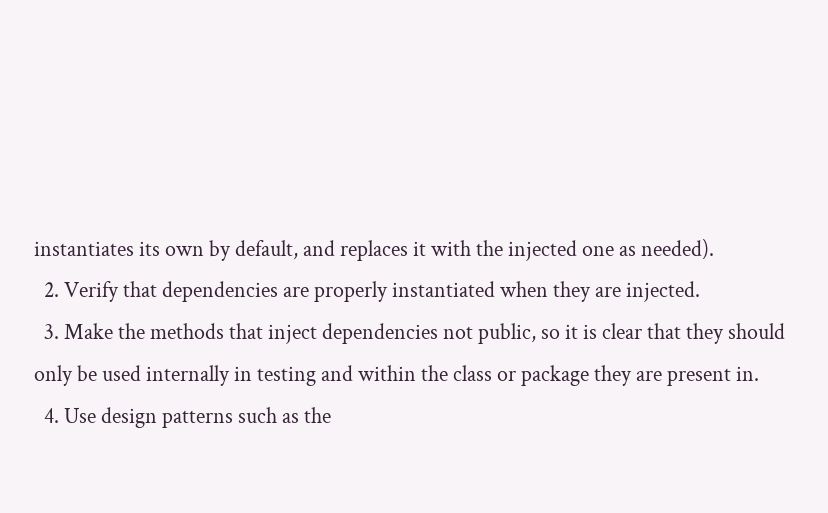instantiates its own by default, and replaces it with the injected one as needed).
  2. Verify that dependencies are properly instantiated when they are injected.
  3. Make the methods that inject dependencies not public, so it is clear that they should only be used internally in testing and within the class or package they are present in.
  4. Use design patterns such as the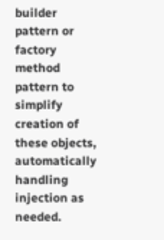builder pattern or factory method pattern to simplify creation of these objects, automatically handling injection as needed.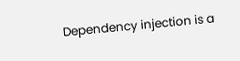Dependency injection is a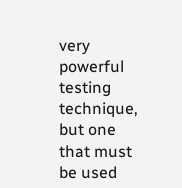very powerful testing technique, but one that must be used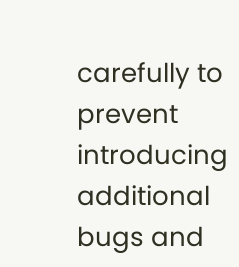carefully to prevent introducing additional bugs and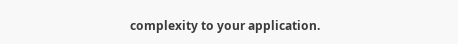complexity to your application.